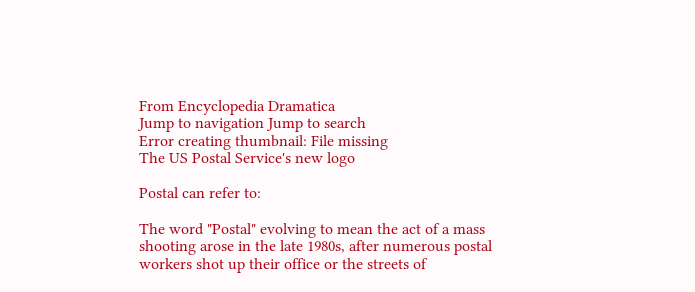From Encyclopedia Dramatica
Jump to navigation Jump to search
Error creating thumbnail: File missing
The US Postal Service's new logo

Postal can refer to:

The word "Postal" evolving to mean the act of a mass shooting arose in the late 1980s, after numerous postal workers shot up their office or the streets of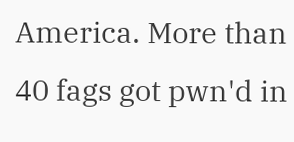America. More than 40 fags got pwn'd in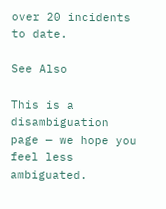over 20 incidents to date.

See Also

This is a disambiguation page — we hope you feel less ambiguated.